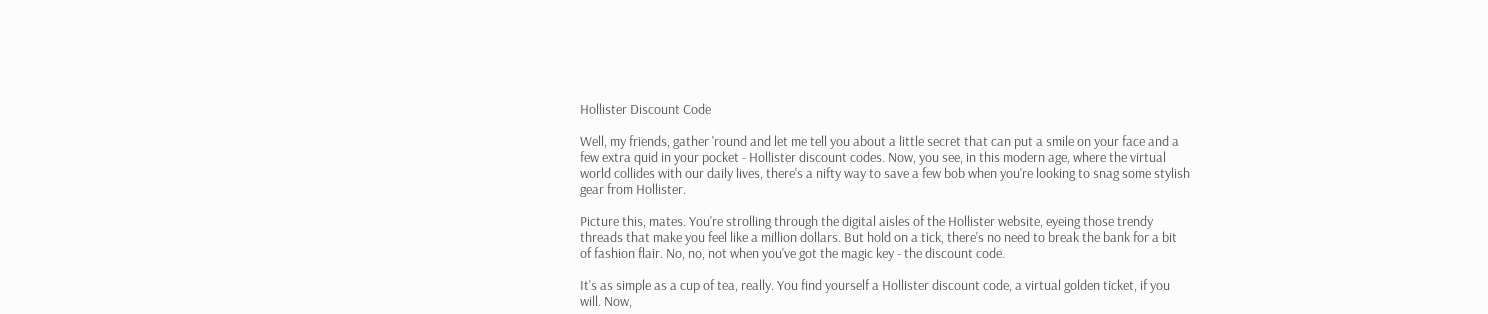Hollister Discount Code

Well, my friends, gather 'round and let me tell you about a little secret that can put a smile on your face and a few extra quid in your pocket - Hollister discount codes. Now, you see, in this modern age, where the virtual world collides with our daily lives, there's a nifty way to save a few bob when you're looking to snag some stylish gear from Hollister.

Picture this, mates. You're strolling through the digital aisles of the Hollister website, eyeing those trendy threads that make you feel like a million dollars. But hold on a tick, there's no need to break the bank for a bit of fashion flair. No, no, not when you've got the magic key - the discount code.

It's as simple as a cup of tea, really. You find yourself a Hollister discount code, a virtual golden ticket, if you will. Now,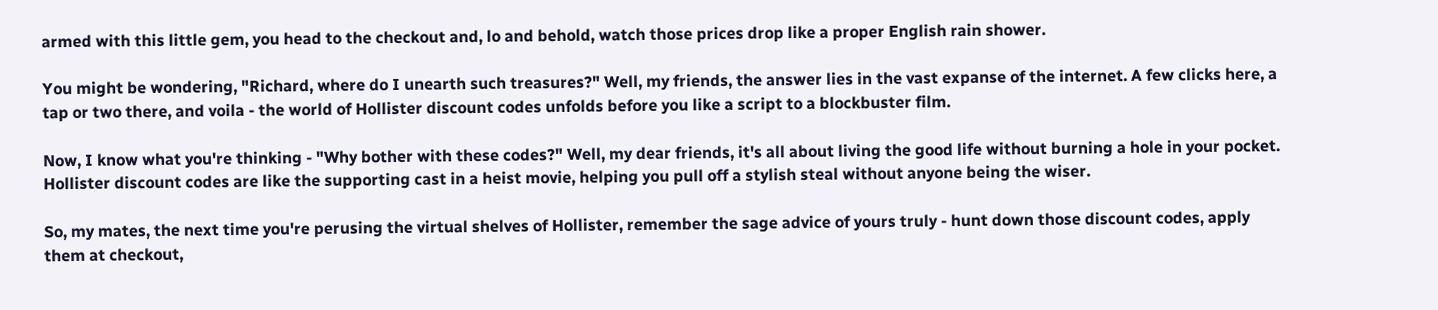armed with this little gem, you head to the checkout and, lo and behold, watch those prices drop like a proper English rain shower.

You might be wondering, "Richard, where do I unearth such treasures?" Well, my friends, the answer lies in the vast expanse of the internet. A few clicks here, a tap or two there, and voila - the world of Hollister discount codes unfolds before you like a script to a blockbuster film.

Now, I know what you're thinking - "Why bother with these codes?" Well, my dear friends, it's all about living the good life without burning a hole in your pocket. Hollister discount codes are like the supporting cast in a heist movie, helping you pull off a stylish steal without anyone being the wiser.

So, my mates, the next time you're perusing the virtual shelves of Hollister, remember the sage advice of yours truly - hunt down those discount codes, apply them at checkout,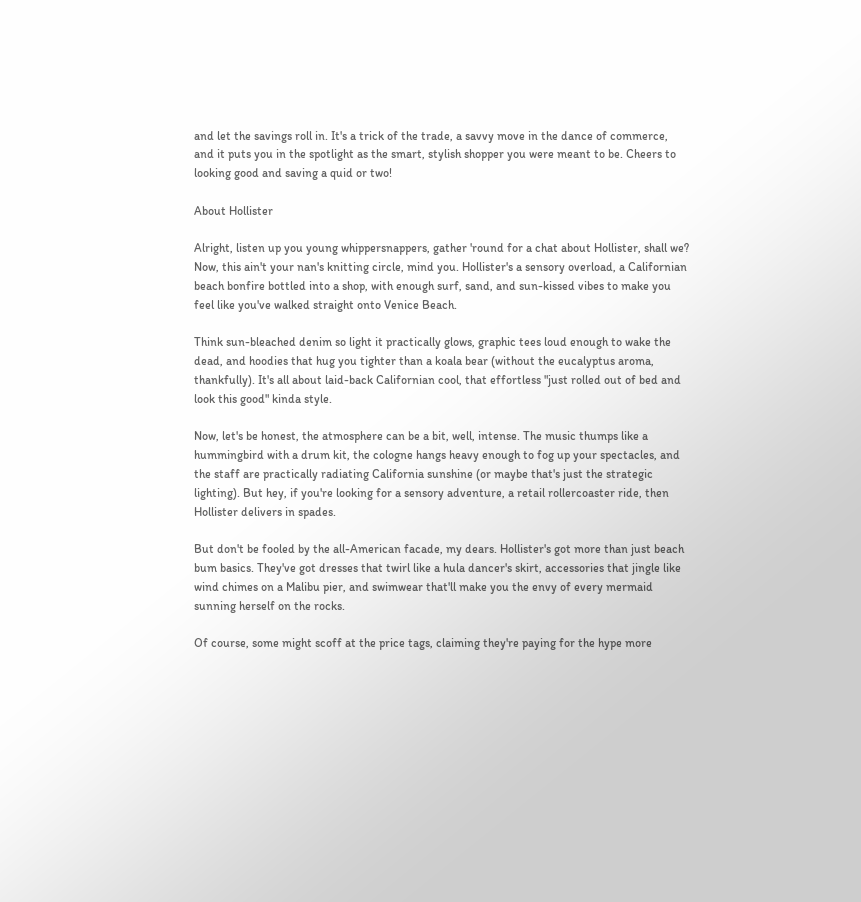and let the savings roll in. It's a trick of the trade, a savvy move in the dance of commerce, and it puts you in the spotlight as the smart, stylish shopper you were meant to be. Cheers to looking good and saving a quid or two!

About Hollister

Alright, listen up you young whippersnappers, gather 'round for a chat about Hollister, shall we? Now, this ain't your nan's knitting circle, mind you. Hollister's a sensory overload, a Californian beach bonfire bottled into a shop, with enough surf, sand, and sun-kissed vibes to make you feel like you've walked straight onto Venice Beach.

Think sun-bleached denim so light it practically glows, graphic tees loud enough to wake the dead, and hoodies that hug you tighter than a koala bear (without the eucalyptus aroma, thankfully). It's all about laid-back Californian cool, that effortless "just rolled out of bed and look this good" kinda style.

Now, let's be honest, the atmosphere can be a bit, well, intense. The music thumps like a hummingbird with a drum kit, the cologne hangs heavy enough to fog up your spectacles, and the staff are practically radiating California sunshine (or maybe that's just the strategic lighting). But hey, if you're looking for a sensory adventure, a retail rollercoaster ride, then Hollister delivers in spades.

But don't be fooled by the all-American facade, my dears. Hollister's got more than just beach bum basics. They've got dresses that twirl like a hula dancer's skirt, accessories that jingle like wind chimes on a Malibu pier, and swimwear that'll make you the envy of every mermaid sunning herself on the rocks.

Of course, some might scoff at the price tags, claiming they're paying for the hype more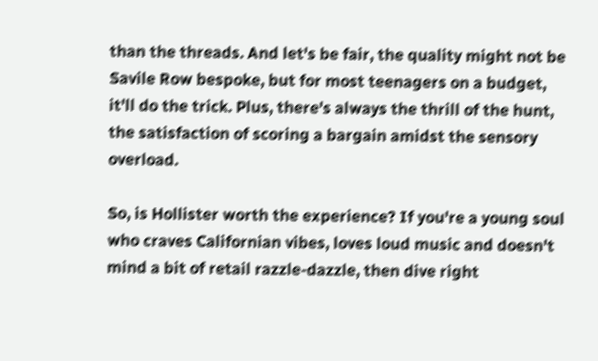than the threads. And let's be fair, the quality might not be Savile Row bespoke, but for most teenagers on a budget, it'll do the trick. Plus, there's always the thrill of the hunt, the satisfaction of scoring a bargain amidst the sensory overload.

So, is Hollister worth the experience? If you're a young soul who craves Californian vibes, loves loud music and doesn't mind a bit of retail razzle-dazzle, then dive right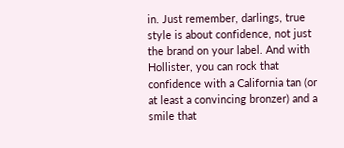in. Just remember, darlings, true style is about confidence, not just the brand on your label. And with Hollister, you can rock that confidence with a California tan (or at least a convincing bronzer) and a smile that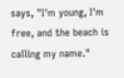says, "I'm young, I'm free, and the beach is calling my name."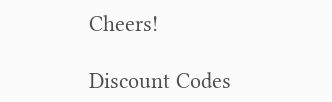Cheers!

Discount Codes